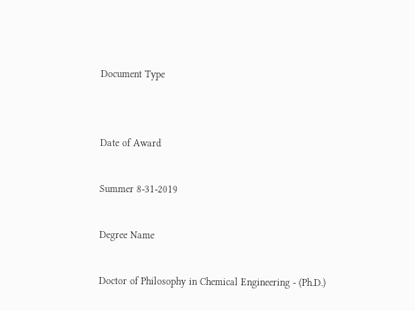Document Type


Date of Award

Summer 8-31-2019

Degree Name

Doctor of Philosophy in Chemical Engineering - (Ph.D.)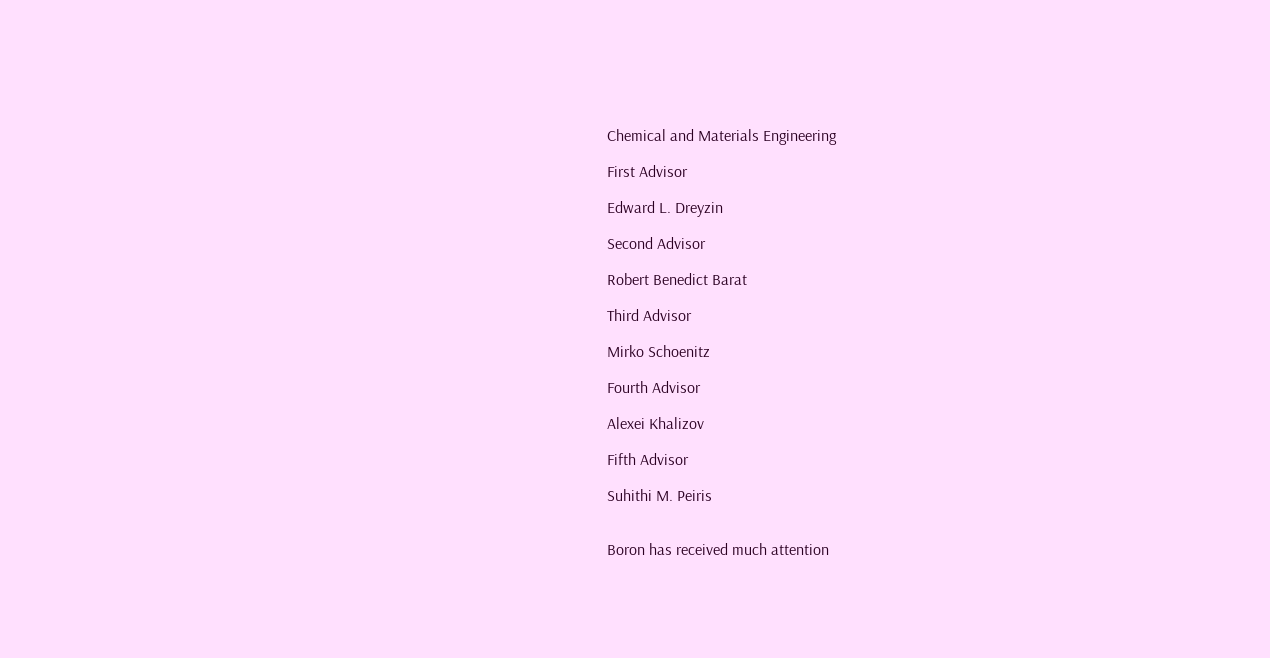Chemical and Materials Engineering

First Advisor

Edward L. Dreyzin

Second Advisor

Robert Benedict Barat

Third Advisor

Mirko Schoenitz

Fourth Advisor

Alexei Khalizov

Fifth Advisor

Suhithi M. Peiris


Boron has received much attention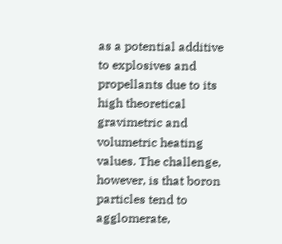as a potential additive to explosives and propellants due to its high theoretical gravimetric and volumetric heating values. The challenge, however, is that boron particles tend to agglomerate,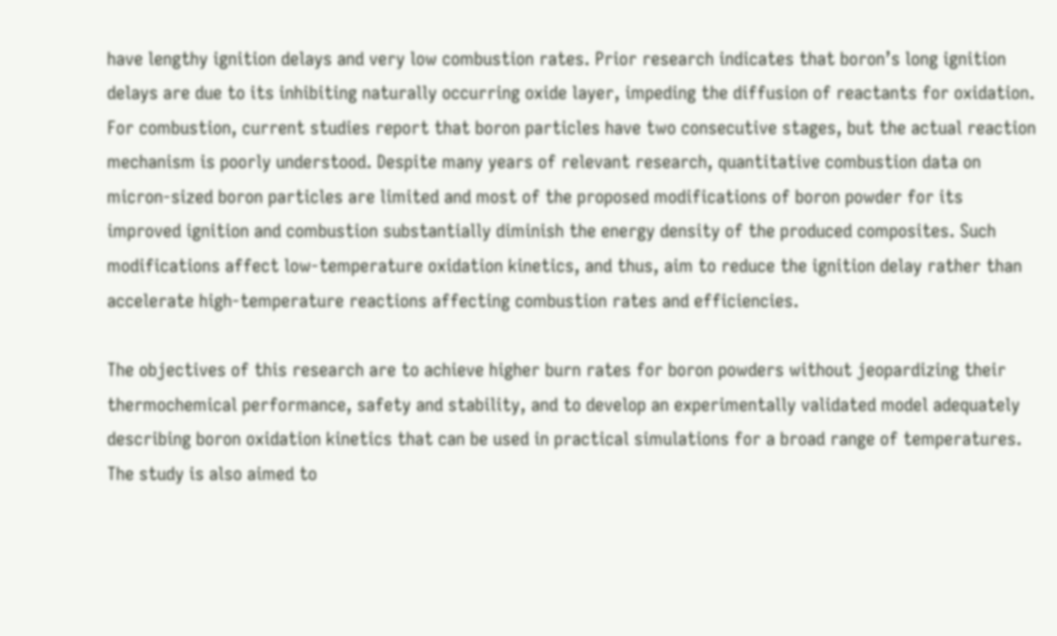have lengthy ignition delays and very low combustion rates. Prior research indicates that boron’s long ignition delays are due to its inhibiting naturally occurring oxide layer, impeding the diffusion of reactants for oxidation. For combustion, current studies report that boron particles have two consecutive stages, but the actual reaction mechanism is poorly understood. Despite many years of relevant research, quantitative combustion data on micron-sized boron particles are limited and most of the proposed modifications of boron powder for its improved ignition and combustion substantially diminish the energy density of the produced composites. Such modifications affect low-temperature oxidation kinetics, and thus, aim to reduce the ignition delay rather than accelerate high-temperature reactions affecting combustion rates and efficiencies.

The objectives of this research are to achieve higher burn rates for boron powders without jeopardizing their thermochemical performance, safety and stability, and to develop an experimentally validated model adequately describing boron oxidation kinetics that can be used in practical simulations for a broad range of temperatures. The study is also aimed to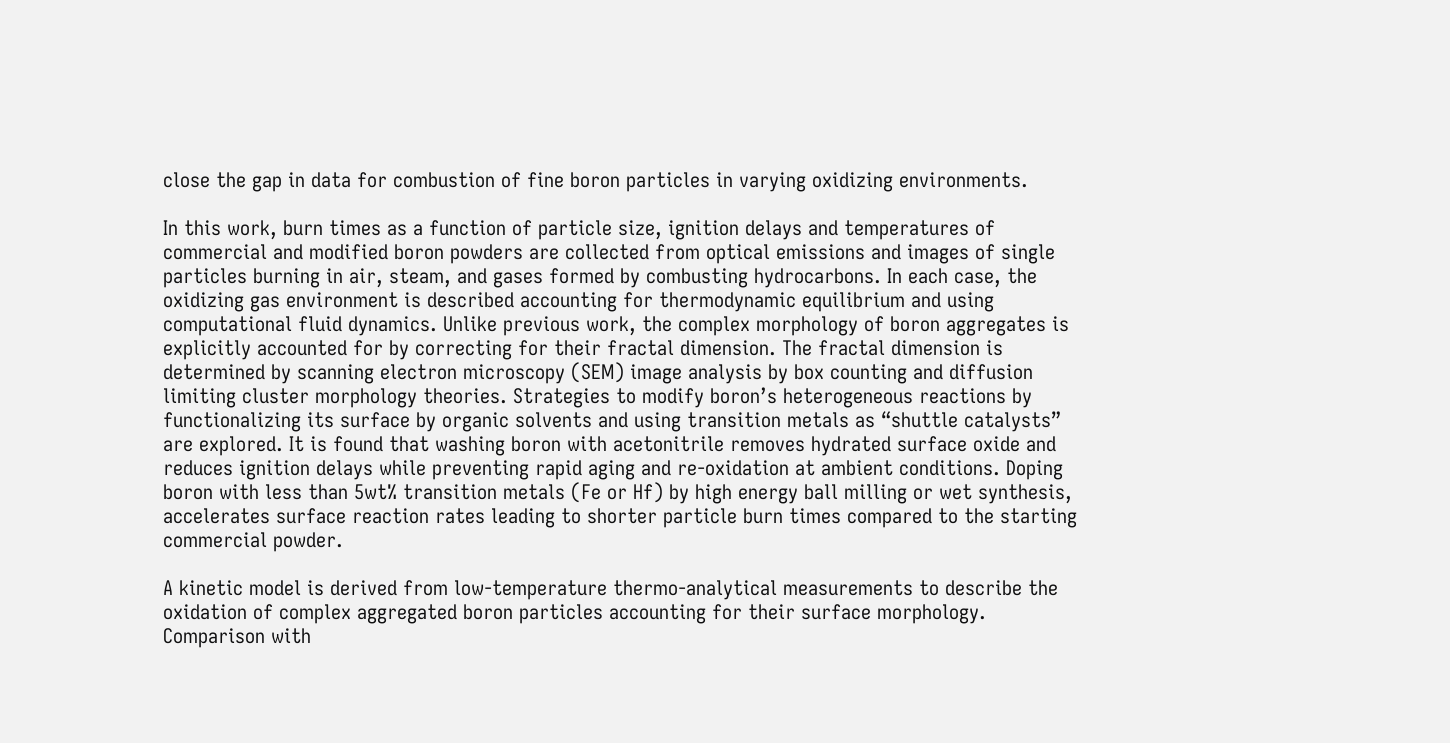close the gap in data for combustion of fine boron particles in varying oxidizing environments.

In this work, burn times as a function of particle size, ignition delays and temperatures of commercial and modified boron powders are collected from optical emissions and images of single particles burning in air, steam, and gases formed by combusting hydrocarbons. In each case, the oxidizing gas environment is described accounting for thermodynamic equilibrium and using computational fluid dynamics. Unlike previous work, the complex morphology of boron aggregates is explicitly accounted for by correcting for their fractal dimension. The fractal dimension is determined by scanning electron microscopy (SEM) image analysis by box counting and diffusion limiting cluster morphology theories. Strategies to modify boron’s heterogeneous reactions by functionalizing its surface by organic solvents and using transition metals as “shuttle catalysts” are explored. It is found that washing boron with acetonitrile removes hydrated surface oxide and reduces ignition delays while preventing rapid aging and re-oxidation at ambient conditions. Doping boron with less than 5wt% transition metals (Fe or Hf) by high energy ball milling or wet synthesis, accelerates surface reaction rates leading to shorter particle burn times compared to the starting commercial powder.

A kinetic model is derived from low-temperature thermo-analytical measurements to describe the oxidation of complex aggregated boron particles accounting for their surface morphology. Comparison with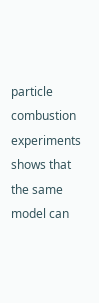particle combustion experiments shows that the same model can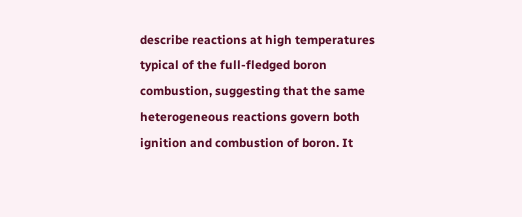describe reactions at high temperatures typical of the full-fledged boron combustion, suggesting that the same heterogeneous reactions govern both ignition and combustion of boron. It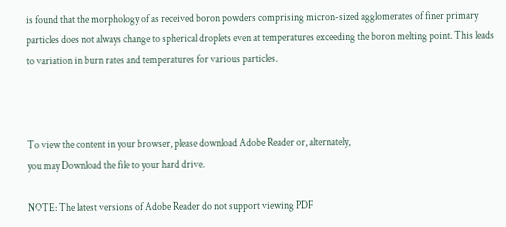is found that the morphology of as received boron powders comprising micron-sized agglomerates of finer primary particles does not always change to spherical droplets even at temperatures exceeding the boron melting point. This leads to variation in burn rates and temperatures for various particles.



To view the content in your browser, please download Adobe Reader or, alternately,
you may Download the file to your hard drive.

NOTE: The latest versions of Adobe Reader do not support viewing PDF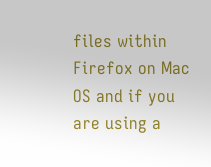files within Firefox on Mac OS and if you are using a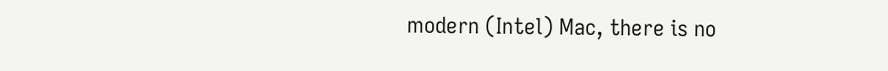modern (Intel) Mac, there is no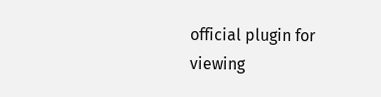official plugin for viewing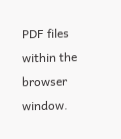PDF files within the browser window.